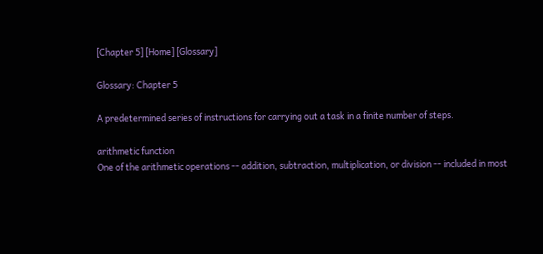[Chapter 5] [Home] [Glossary]

Glossary: Chapter 5

A predetermined series of instructions for carrying out a task in a finite number of steps.

arithmetic function
One of the arithmetic operations -- addition, subtraction, multiplication, or division -- included in most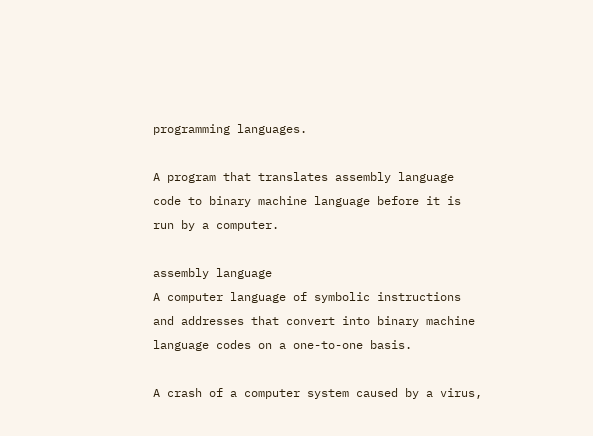programming languages.

A program that translates assembly language code to binary machine language before it is run by a computer.

assembly language
A computer language of symbolic instructions and addresses that convert into binary machine language codes on a one-to-one basis.

A crash of a computer system caused by a virus,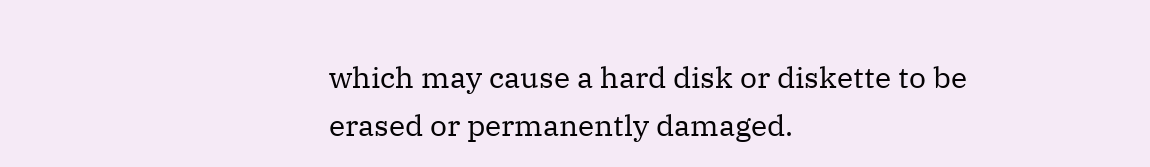which may cause a hard disk or diskette to be erased or permanently damaged.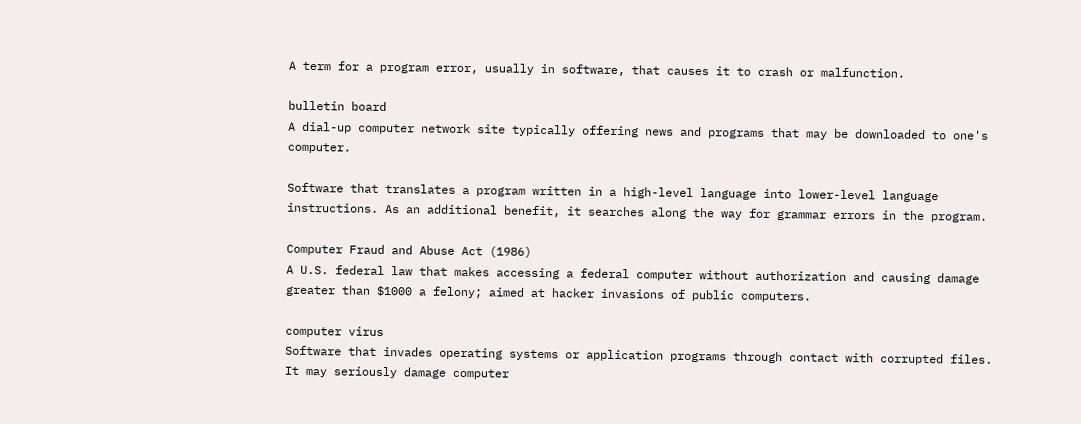A term for a program error, usually in software, that causes it to crash or malfunction.

bulletin board
A dial-up computer network site typically offering news and programs that may be downloaded to one's computer.

Software that translates a program written in a high-level language into lower-level language instructions. As an additional benefit, it searches along the way for grammar errors in the program.

Computer Fraud and Abuse Act (1986)
A U.S. federal law that makes accessing a federal computer without authorization and causing damage greater than $1000 a felony; aimed at hacker invasions of public computers.

computer virus
Software that invades operating systems or application programs through contact with corrupted files. It may seriously damage computer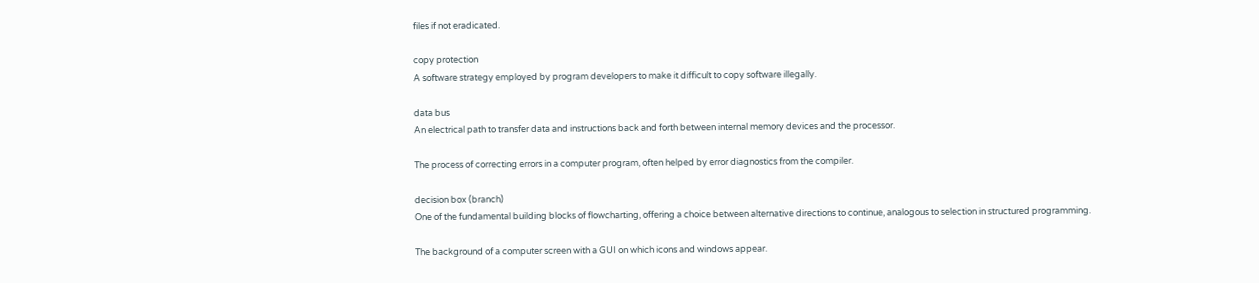files if not eradicated.

copy protection
A software strategy employed by program developers to make it difficult to copy software illegally.

data bus
An electrical path to transfer data and instructions back and forth between internal memory devices and the processor.

The process of correcting errors in a computer program, often helped by error diagnostics from the compiler.

decision box (branch)
One of the fundamental building blocks of flowcharting, offering a choice between alternative directions to continue, analogous to selection in structured programming.

The background of a computer screen with a GUI on which icons and windows appear.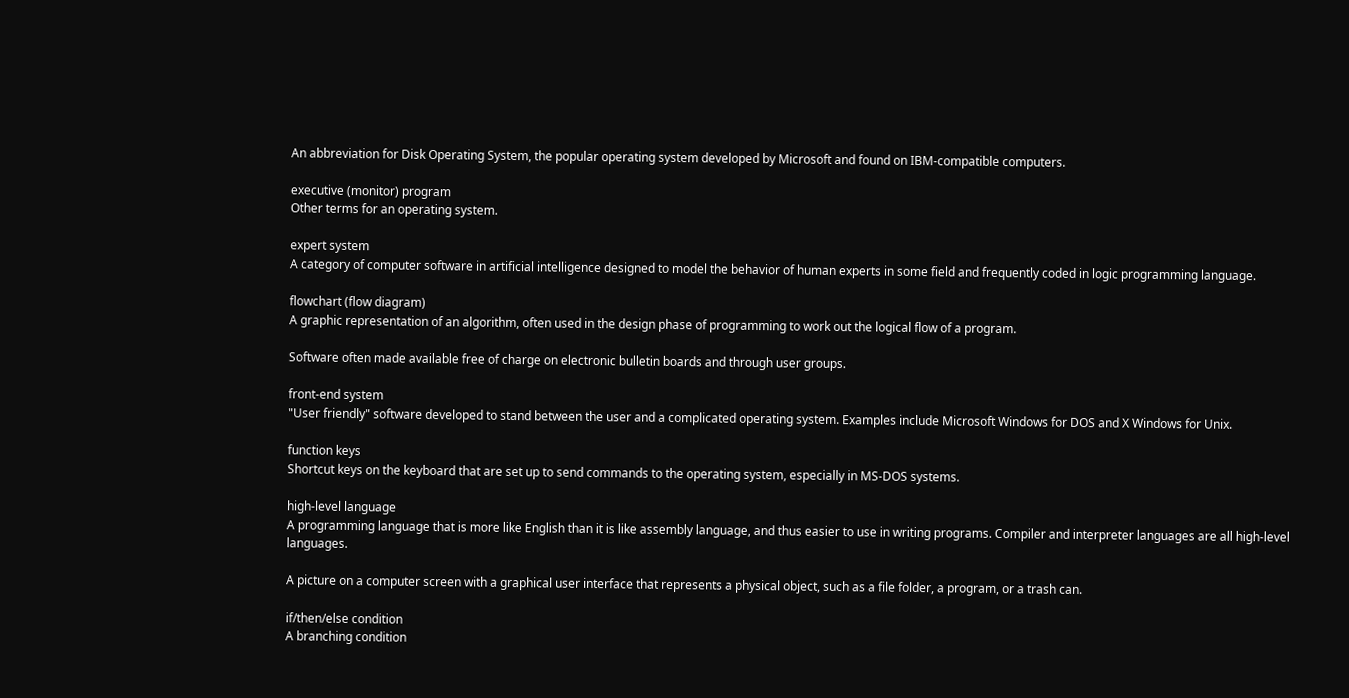An abbreviation for Disk Operating System, the popular operating system developed by Microsoft and found on IBM-compatible computers.

executive (monitor) program
Other terms for an operating system.

expert system
A category of computer software in artificial intelligence designed to model the behavior of human experts in some field and frequently coded in logic programming language.

flowchart (flow diagram)
A graphic representation of an algorithm, often used in the design phase of programming to work out the logical flow of a program.

Software often made available free of charge on electronic bulletin boards and through user groups.

front-end system
"User friendly" software developed to stand between the user and a complicated operating system. Examples include Microsoft Windows for DOS and X Windows for Unix.

function keys
Shortcut keys on the keyboard that are set up to send commands to the operating system, especially in MS-DOS systems.

high-level language
A programming language that is more like English than it is like assembly language, and thus easier to use in writing programs. Compiler and interpreter languages are all high-level languages.

A picture on a computer screen with a graphical user interface that represents a physical object, such as a file folder, a program, or a trash can.

if/then/else condition
A branching condition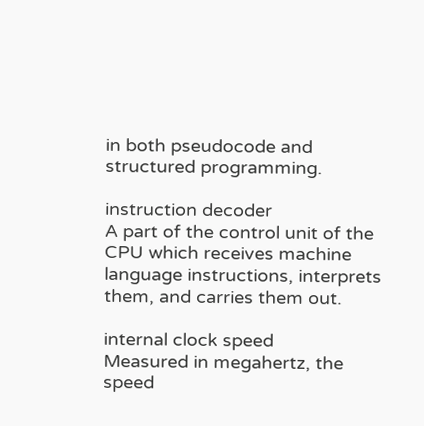in both pseudocode and structured programming.

instruction decoder
A part of the control unit of the CPU which receives machine language instructions, interprets them, and carries them out.

internal clock speed
Measured in megahertz, the speed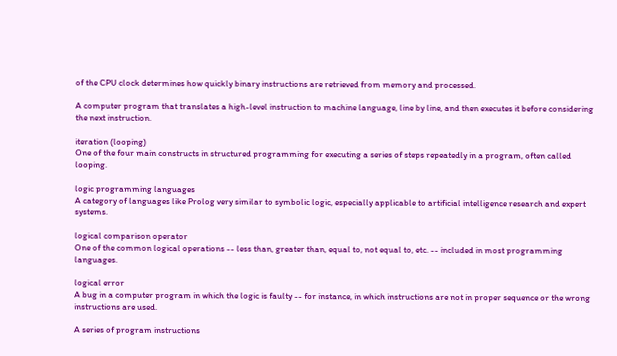of the CPU clock determines how quickly binary instructions are retrieved from memory and processed.

A computer program that translates a high-level instruction to machine language, line by line, and then executes it before considering the next instruction.

iteration (looping)
One of the four main constructs in structured programming for executing a series of steps repeatedly in a program, often called looping.

logic programming languages
A category of languages like Prolog very similar to symbolic logic, especially applicable to artificial intelligence research and expert systems.

logical comparison operator
One of the common logical operations -- less than, greater than, equal to, not equal to, etc. -- included in most programming languages.

logical error
A bug in a computer program in which the logic is faulty -- for instance, in which instructions are not in proper sequence or the wrong instructions are used.

A series of program instructions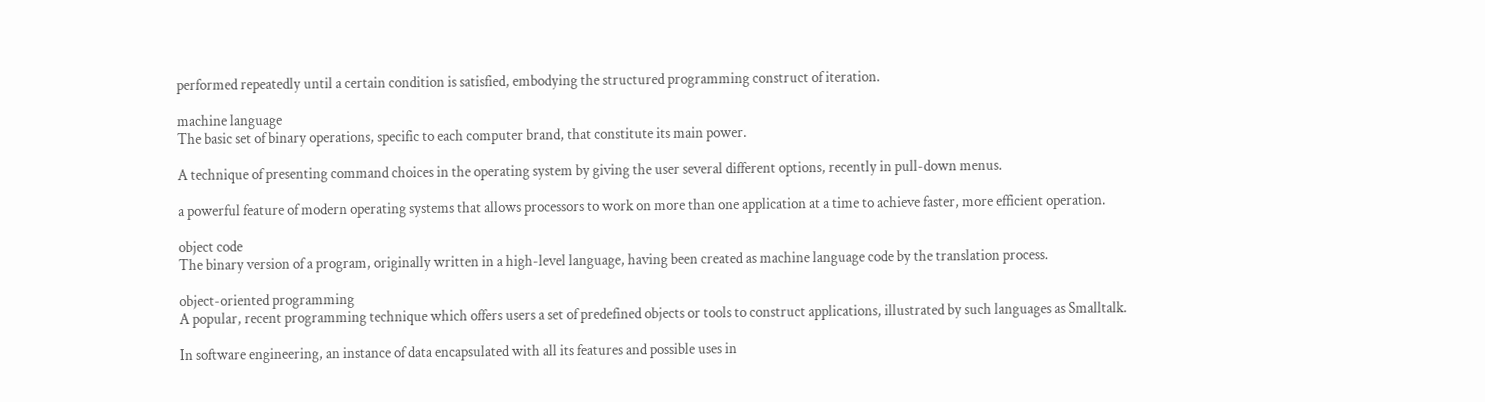performed repeatedly until a certain condition is satisfied, embodying the structured programming construct of iteration.

machine language
The basic set of binary operations, specific to each computer brand, that constitute its main power.

A technique of presenting command choices in the operating system by giving the user several different options, recently in pull-down menus.

a powerful feature of modern operating systems that allows processors to work on more than one application at a time to achieve faster, more efficient operation.

object code
The binary version of a program, originally written in a high-level language, having been created as machine language code by the translation process.

object-oriented programming
A popular, recent programming technique which offers users a set of predefined objects or tools to construct applications, illustrated by such languages as Smalltalk.

In software engineering, an instance of data encapsulated with all its features and possible uses in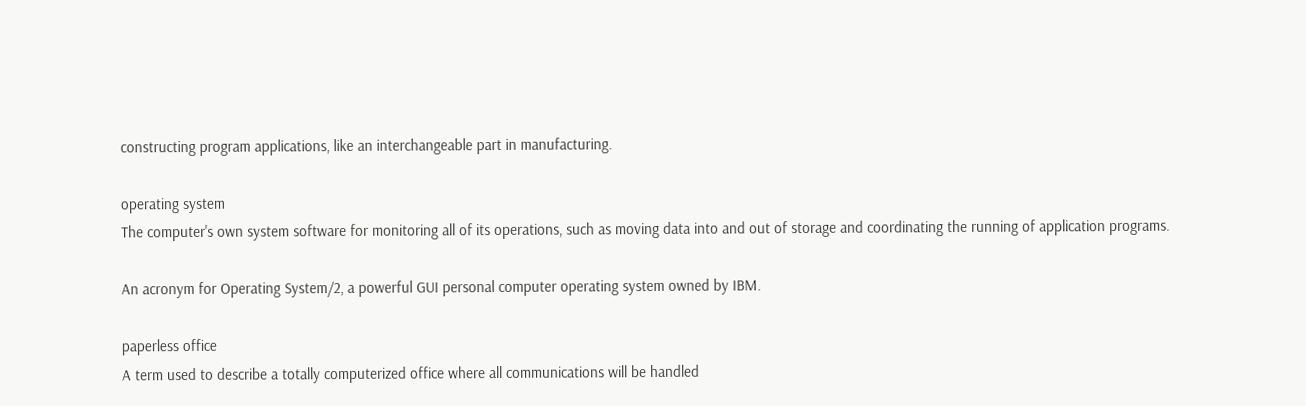constructing program applications, like an interchangeable part in manufacturing.

operating system
The computer's own system software for monitoring all of its operations, such as moving data into and out of storage and coordinating the running of application programs.

An acronym for Operating System/2, a powerful GUI personal computer operating system owned by IBM.

paperless office
A term used to describe a totally computerized office where all communications will be handled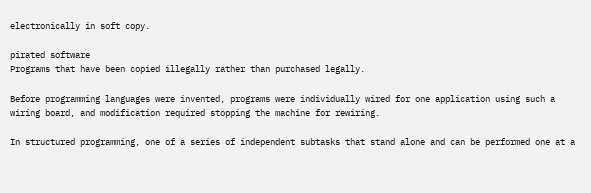electronically in soft copy.

pirated software
Programs that have been copied illegally rather than purchased legally.

Before programming languages were invented, programs were individually wired for one application using such a wiring board, and modification required stopping the machine for rewiring.

In structured programming, one of a series of independent subtasks that stand alone and can be performed one at a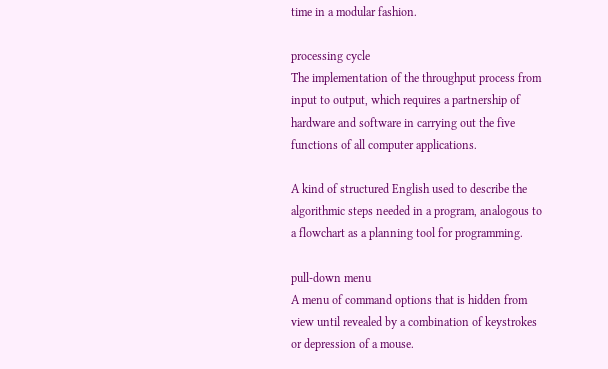time in a modular fashion.

processing cycle
The implementation of the throughput process from input to output, which requires a partnership of hardware and software in carrying out the five functions of all computer applications.

A kind of structured English used to describe the algorithmic steps needed in a program, analogous to a flowchart as a planning tool for programming.

pull-down menu
A menu of command options that is hidden from view until revealed by a combination of keystrokes or depression of a mouse.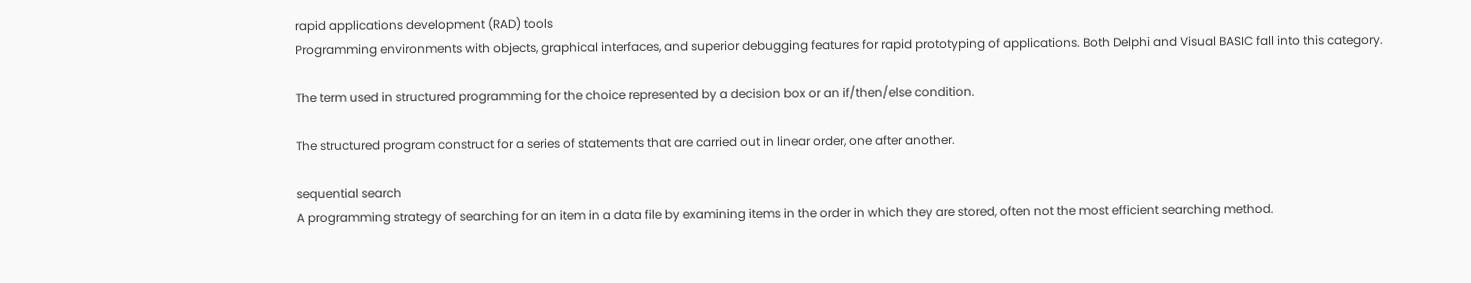rapid applications development (RAD) tools
Programming environments with objects, graphical interfaces, and superior debugging features for rapid prototyping of applications. Both Delphi and Visual BASIC fall into this category.

The term used in structured programming for the choice represented by a decision box or an if/then/else condition.

The structured program construct for a series of statements that are carried out in linear order, one after another.

sequential search
A programming strategy of searching for an item in a data file by examining items in the order in which they are stored, often not the most efficient searching method.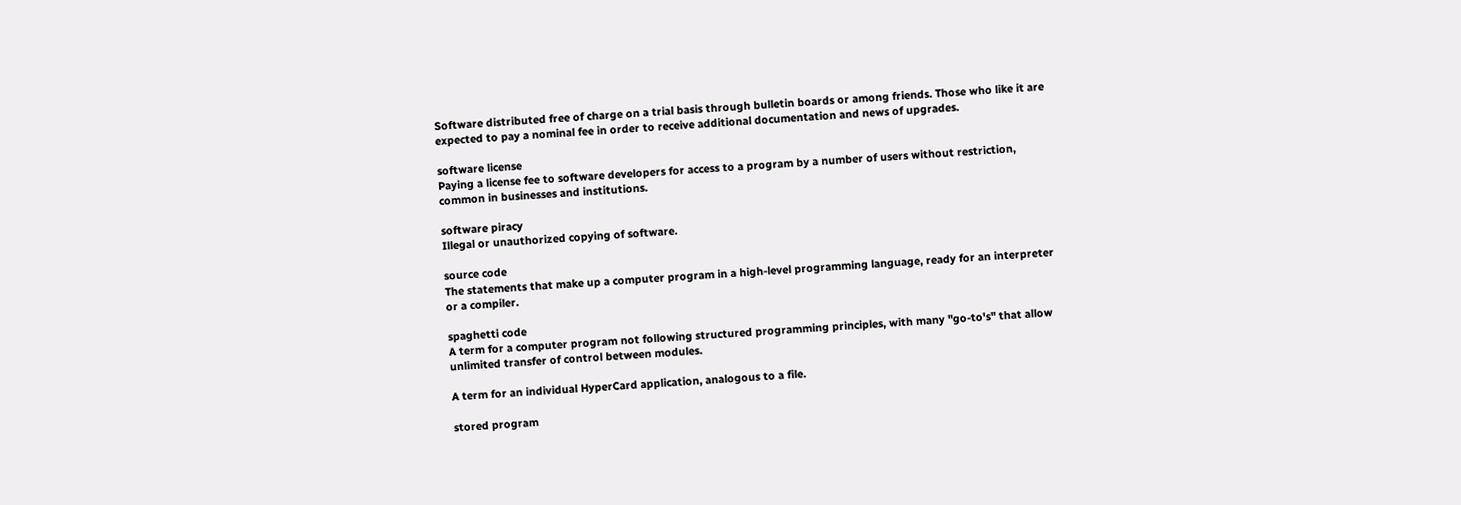Software distributed free of charge on a trial basis through bulletin boards or among friends. Those who like it are expected to pay a nominal fee in order to receive additional documentation and news of upgrades.

software license
Paying a license fee to software developers for access to a program by a number of users without restriction, common in businesses and institutions.

software piracy
Illegal or unauthorized copying of software.

source code
The statements that make up a computer program in a high-level programming language, ready for an interpreter or a compiler.

spaghetti code
A term for a computer program not following structured programming principles, with many "go-to's" that allow unlimited transfer of control between modules.

A term for an individual HyperCard application, analogous to a file.

stored program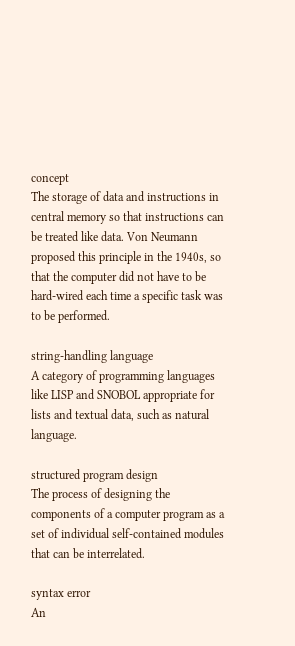concept
The storage of data and instructions in central memory so that instructions can be treated like data. Von Neumann proposed this principle in the 1940s, so that the computer did not have to be hard-wired each time a specific task was to be performed.

string-handling language
A category of programming languages like LISP and SNOBOL appropriate for lists and textual data, such as natural language.

structured program design
The process of designing the components of a computer program as a set of individual self-contained modules that can be interrelated.

syntax error
An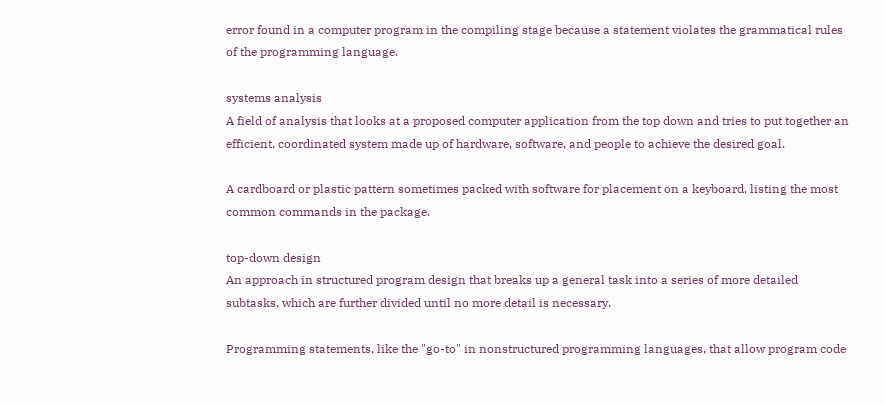error found in a computer program in the compiling stage because a statement violates the grammatical rules of the programming language.

systems analysis
A field of analysis that looks at a proposed computer application from the top down and tries to put together an efficient, coordinated system made up of hardware, software, and people to achieve the desired goal.

A cardboard or plastic pattern sometimes packed with software for placement on a keyboard, listing the most common commands in the package.

top-down design
An approach in structured program design that breaks up a general task into a series of more detailed subtasks, which are further divided until no more detail is necessary.

Programming statements, like the "go-to" in nonstructured programming languages, that allow program code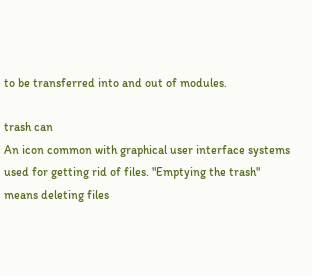to be transferred into and out of modules.

trash can
An icon common with graphical user interface systems used for getting rid of files. "Emptying the trash" means deleting files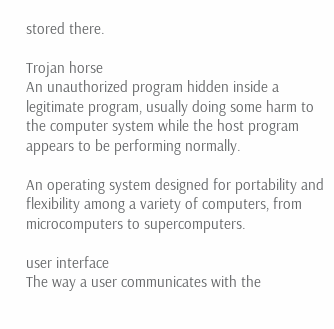stored there.

Trojan horse
An unauthorized program hidden inside a legitimate program, usually doing some harm to the computer system while the host program appears to be performing normally.

An operating system designed for portability and flexibility among a variety of computers, from microcomputers to supercomputers.

user interface
The way a user communicates with the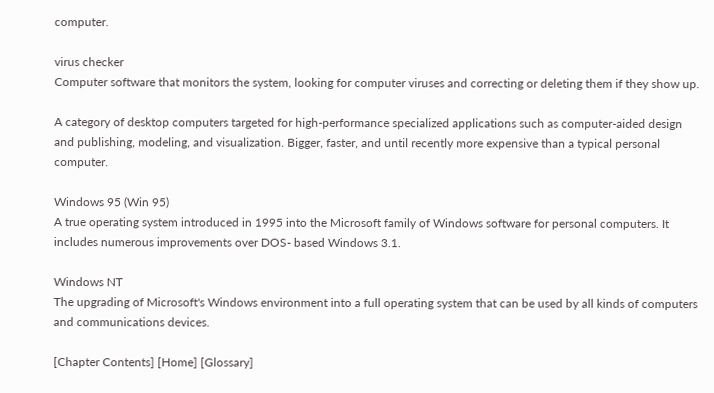computer.

virus checker
Computer software that monitors the system, looking for computer viruses and correcting or deleting them if they show up.

A category of desktop computers targeted for high-performance specialized applications such as computer-aided design and publishing, modeling, and visualization. Bigger, faster, and until recently more expensive than a typical personal computer.

Windows 95 (Win 95)
A true operating system introduced in 1995 into the Microsoft family of Windows software for personal computers. It includes numerous improvements over DOS- based Windows 3.1.

Windows NT
The upgrading of Microsoft's Windows environment into a full operating system that can be used by all kinds of computers and communications devices.

[Chapter Contents] [Home] [Glossary]